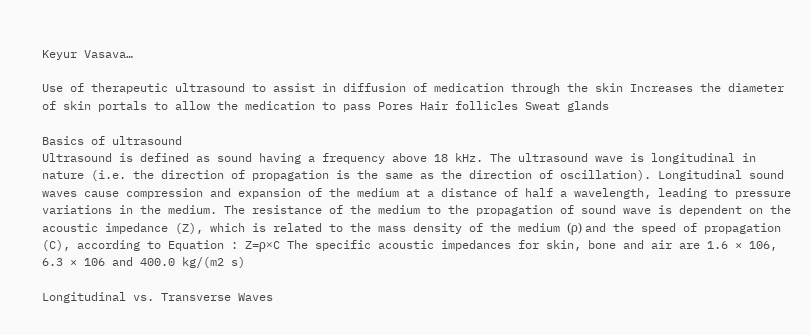Keyur Vasava…

Use of therapeutic ultrasound to assist in diffusion of medication through the skin Increases the diameter of skin portals to allow the medication to pass Pores Hair follicles Sweat glands

Basics of ultrasound
Ultrasound is defined as sound having a frequency above 18 kHz. The ultrasound wave is longitudinal in nature (i.e. the direction of propagation is the same as the direction of oscillation). Longitudinal sound waves cause compression and expansion of the medium at a distance of half a wavelength, leading to pressure variations in the medium. The resistance of the medium to the propagation of sound wave is dependent on the acoustic impedance (Z), which is related to the mass density of the medium (ρ) and the speed of propagation (C), according to Equation : Z=ρ×C The specific acoustic impedances for skin, bone and air are 1.6 × 106, 6.3 × 106 and 400.0 kg/(m2 s)

Longitudinal vs. Transverse Waves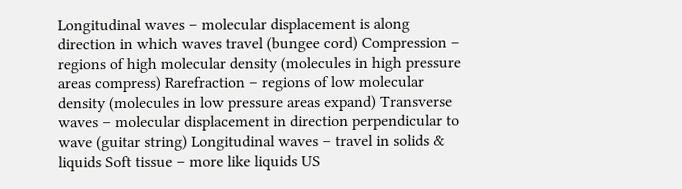Longitudinal waves – molecular displacement is along direction in which waves travel (bungee cord) Compression – regions of high molecular density (molecules in high pressure areas compress) Rarefraction – regions of low molecular density (molecules in low pressure areas expand) Transverse waves – molecular displacement in direction perpendicular to wave (guitar string) Longitudinal waves – travel in solids & liquids Soft tissue – more like liquids US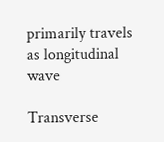primarily travels as longitudinal wave

Transverse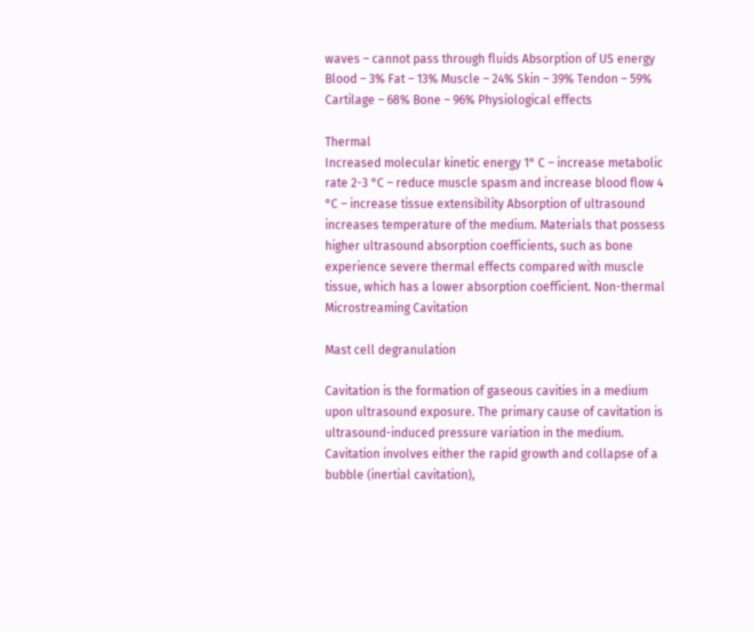waves – cannot pass through fluids Absorption of US energy Blood – 3% Fat – 13% Muscle – 24% Skin – 39% Tendon – 59% Cartilage – 68% Bone – 96% Physiological effects

Thermal
Increased molecular kinetic energy 1° C – increase metabolic rate 2-3 °C – reduce muscle spasm and increase blood flow 4 °C – increase tissue extensibility Absorption of ultrasound increases temperature of the medium. Materials that possess higher ultrasound absorption coefficients, such as bone experience severe thermal effects compared with muscle tissue, which has a lower absorption coefficient. Non-thermal Microstreaming Cavitation

Mast cell degranulation

Cavitation is the formation of gaseous cavities in a medium upon ultrasound exposure. The primary cause of cavitation is ultrasound-induced pressure variation in the medium. Cavitation involves either the rapid growth and collapse of a bubble (inertial cavitation),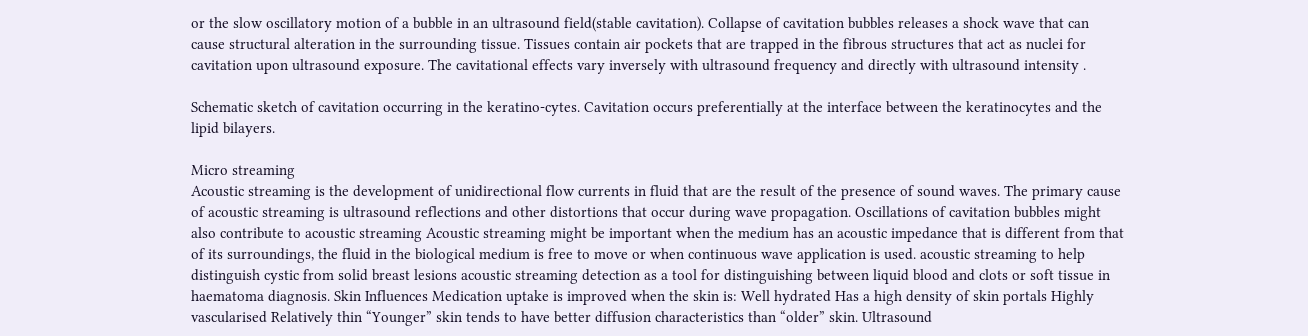or the slow oscillatory motion of a bubble in an ultrasound field(stable cavitation). Collapse of cavitation bubbles releases a shock wave that can cause structural alteration in the surrounding tissue. Tissues contain air pockets that are trapped in the fibrous structures that act as nuclei for cavitation upon ultrasound exposure. The cavitational effects vary inversely with ultrasound frequency and directly with ultrasound intensity .

Schematic sketch of cavitation occurring in the keratino-cytes. Cavitation occurs preferentially at the interface between the keratinocytes and the lipid bilayers.

Micro streaming
Acoustic streaming is the development of unidirectional flow currents in fluid that are the result of the presence of sound waves. The primary cause of acoustic streaming is ultrasound reflections and other distortions that occur during wave propagation. Oscillations of cavitation bubbles might also contribute to acoustic streaming Acoustic streaming might be important when the medium has an acoustic impedance that is different from that of its surroundings, the fluid in the biological medium is free to move or when continuous wave application is used. acoustic streaming to help distinguish cystic from solid breast lesions acoustic streaming detection as a tool for distinguishing between liquid blood and clots or soft tissue in haematoma diagnosis. Skin Influences Medication uptake is improved when the skin is: Well hydrated Has a high density of skin portals Highly vascularised Relatively thin “Younger” skin tends to have better diffusion characteristics than “older” skin. Ultrasound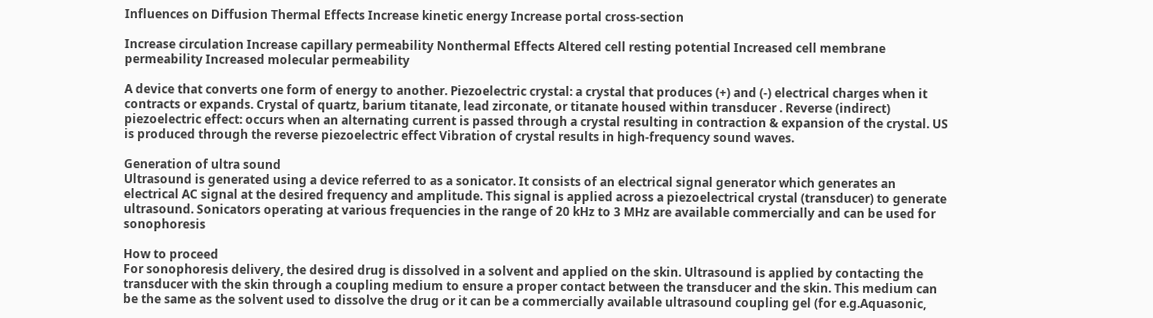Influences on Diffusion Thermal Effects Increase kinetic energy Increase portal cross-section

Increase circulation Increase capillary permeability Nonthermal Effects Altered cell resting potential Increased cell membrane permeability Increased molecular permeability

A device that converts one form of energy to another. Piezoelectric crystal: a crystal that produces (+) and (-) electrical charges when it contracts or expands. Crystal of quartz, barium titanate, lead zirconate, or titanate housed within transducer . Reverse (indirect) piezoelectric effect: occurs when an alternating current is passed through a crystal resulting in contraction & expansion of the crystal. US is produced through the reverse piezoelectric effect Vibration of crystal results in high-frequency sound waves.

Generation of ultra sound
Ultrasound is generated using a device referred to as a sonicator. It consists of an electrical signal generator which generates an electrical AC signal at the desired frequency and amplitude. This signal is applied across a piezoelectrical crystal (transducer) to generate ultrasound. Sonicators operating at various frequencies in the range of 20 kHz to 3 MHz are available commercially and can be used for sonophoresis

How to proceed
For sonophoresis delivery, the desired drug is dissolved in a solvent and applied on the skin. Ultrasound is applied by contacting the transducer with the skin through a coupling medium to ensure a proper contact between the transducer and the skin. This medium can be the same as the solvent used to dissolve the drug or it can be a commercially available ultrasound coupling gel (for e.g.Aquasonic,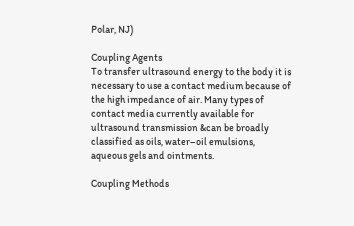Polar, NJ)

Coupling Agents
To transfer ultrasound energy to the body it is necessary to use a contact medium because of the high impedance of air. Many types of contact media currently available for ultrasound transmission &can be broadly classified as oils, water–oil emulsions, aqueous gels and ointments.

Coupling Methods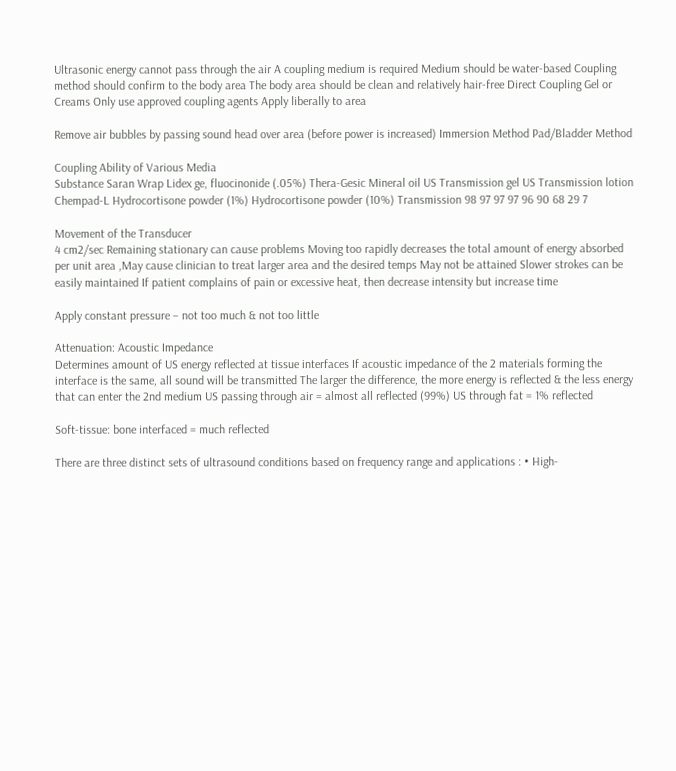Ultrasonic energy cannot pass through the air A coupling medium is required Medium should be water-based Coupling method should confirm to the body area The body area should be clean and relatively hair-free Direct Coupling Gel or Creams Only use approved coupling agents Apply liberally to area

Remove air bubbles by passing sound head over area (before power is increased) Immersion Method Pad/Bladder Method

Coupling Ability of Various Media
Substance Saran Wrap Lidex ge, fluocinonide (.05%) Thera-Gesic Mineral oil US Transmission gel US Transmission lotion Chempad-L Hydrocortisone powder (1%) Hydrocortisone powder (10%) Transmission 98 97 97 97 96 90 68 29 7

Movement of the Transducer
4 cm2/sec Remaining stationary can cause problems Moving too rapidly decreases the total amount of energy absorbed per unit area ,May cause clinician to treat larger area and the desired temps May not be attained Slower strokes can be easily maintained If patient complains of pain or excessive heat, then decrease intensity but increase time

Apply constant pressure – not too much & not too little

Attenuation: Acoustic Impedance
Determines amount of US energy reflected at tissue interfaces If acoustic impedance of the 2 materials forming the interface is the same, all sound will be transmitted The larger the difference, the more energy is reflected & the less energy that can enter the 2nd medium US passing through air = almost all reflected (99%) US through fat = 1% reflected

Soft-tissue: bone interfaced = much reflected

There are three distinct sets of ultrasound conditions based on frequency range and applications : • High-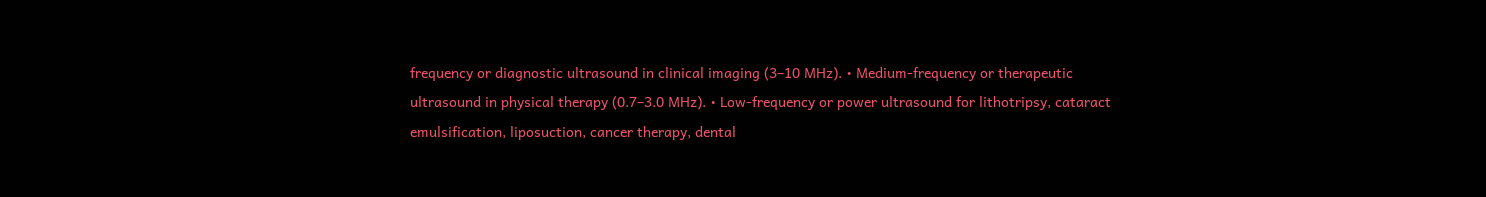frequency or diagnostic ultrasound in clinical imaging (3–10 MHz). • Medium-frequency or therapeutic ultrasound in physical therapy (0.7–3.0 MHz). • Low-frequency or power ultrasound for lithotripsy, cataract emulsification, liposuction, cancer therapy, dental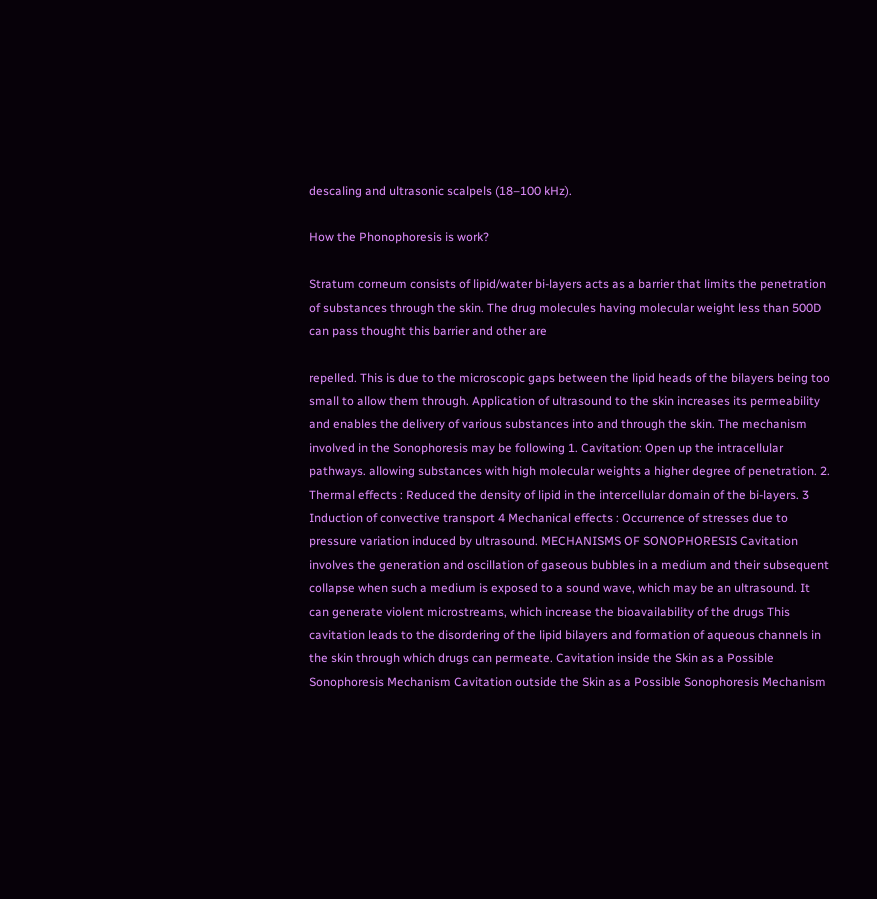descaling and ultrasonic scalpels (18–100 kHz).

How the Phonophoresis is work?

Stratum corneum consists of lipid/water bi-layers acts as a barrier that limits the penetration of substances through the skin. The drug molecules having molecular weight less than 500D can pass thought this barrier and other are

repelled. This is due to the microscopic gaps between the lipid heads of the bilayers being too small to allow them through. Application of ultrasound to the skin increases its permeability and enables the delivery of various substances into and through the skin. The mechanism involved in the Sonophoresis may be following 1. Cavitation: Open up the intracellular pathways. allowing substances with high molecular weights a higher degree of penetration. 2. Thermal effects : Reduced the density of lipid in the intercellular domain of the bi-layers. 3 Induction of convective transport 4 Mechanical effects : Occurrence of stresses due to pressure variation induced by ultrasound. MECHANISMS OF SONOPHORESIS Cavitation involves the generation and oscillation of gaseous bubbles in a medium and their subsequent collapse when such a medium is exposed to a sound wave, which may be an ultrasound. It can generate violent microstreams, which increase the bioavailability of the drugs This cavitation leads to the disordering of the lipid bilayers and formation of aqueous channels in the skin through which drugs can permeate. Cavitation inside the Skin as a Possible Sonophoresis Mechanism Cavitation outside the Skin as a Possible Sonophoresis Mechanism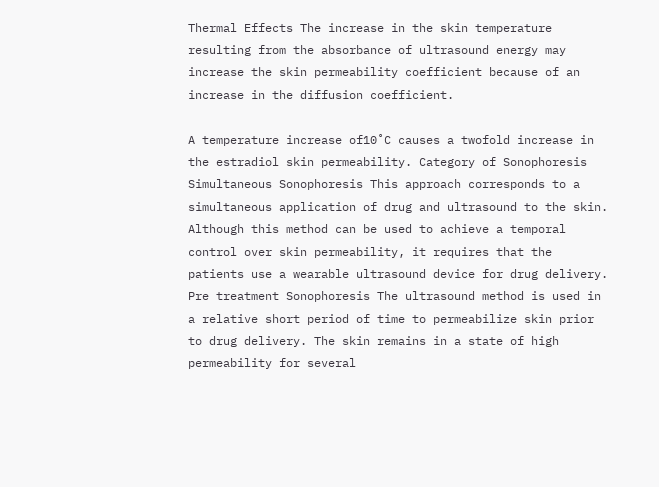Thermal Effects The increase in the skin temperature resulting from the absorbance of ultrasound energy may increase the skin permeability coefficient because of an increase in the diffusion coefficient.

A temperature increase of10˚C causes a twofold increase in the estradiol skin permeability. Category of Sonophoresis Simultaneous Sonophoresis This approach corresponds to a simultaneous application of drug and ultrasound to the skin. Although this method can be used to achieve a temporal control over skin permeability, it requires that the patients use a wearable ultrasound device for drug delivery. Pre treatment Sonophoresis The ultrasound method is used in a relative short period of time to permeabilize skin prior to drug delivery. The skin remains in a state of high permeability for several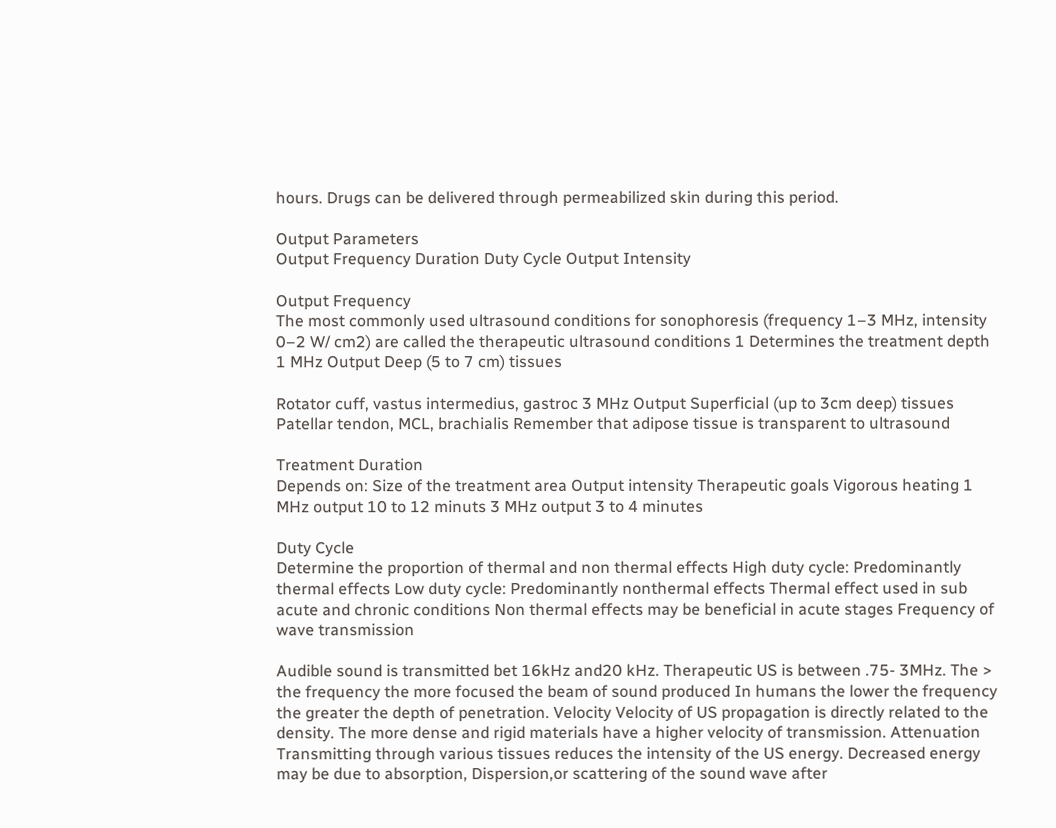hours. Drugs can be delivered through permeabilized skin during this period.

Output Parameters
Output Frequency Duration Duty Cycle Output Intensity

Output Frequency
The most commonly used ultrasound conditions for sonophoresis (frequency 1–3 MHz, intensity 0–2 W/ cm2) are called the therapeutic ultrasound conditions 1 Determines the treatment depth 1 MHz Output Deep (5 to 7 cm) tissues

Rotator cuff, vastus intermedius, gastroc 3 MHz Output Superficial (up to 3cm deep) tissues Patellar tendon, MCL, brachialis Remember that adipose tissue is transparent to ultrasound

Treatment Duration
Depends on: Size of the treatment area Output intensity Therapeutic goals Vigorous heating 1 MHz output 10 to 12 minuts 3 MHz output 3 to 4 minutes

Duty Cycle
Determine the proportion of thermal and non thermal effects High duty cycle: Predominantly thermal effects Low duty cycle: Predominantly nonthermal effects Thermal effect used in sub acute and chronic conditions Non thermal effects may be beneficial in acute stages Frequency of wave transmission

Audible sound is transmitted bet 16kHz and20 kHz. Therapeutic US is between .75- 3MHz. The > the frequency the more focused the beam of sound produced In humans the lower the frequency the greater the depth of penetration. Velocity Velocity of US propagation is directly related to the density. The more dense and rigid materials have a higher velocity of transmission. Attenuation Transmitting through various tissues reduces the intensity of the US energy. Decreased energy may be due to absorption, Dispersion,or scattering of the sound wave after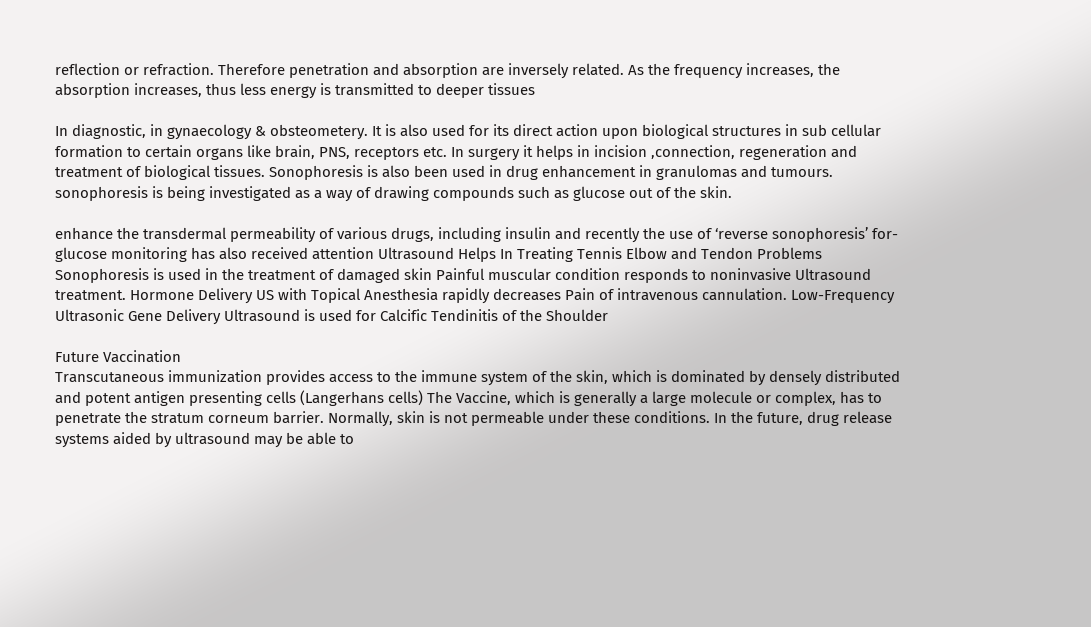reflection or refraction. Therefore penetration and absorption are inversely related. As the frequency increases, the absorption increases, thus less energy is transmitted to deeper tissues

In diagnostic, in gynaecology & obsteometery. It is also used for its direct action upon biological structures in sub cellular formation to certain organs like brain, PNS, receptors etc. In surgery it helps in incision ,connection, regeneration and treatment of biological tissues. Sonophoresis is also been used in drug enhancement in granulomas and tumours. sonophoresis is being investigated as a way of drawing compounds such as glucose out of the skin.

enhance the transdermal permeability of various drugs, including insulin and recently the use of ‘reverse sonophoresis’ for- glucose monitoring has also received attention Ultrasound Helps In Treating Tennis Elbow and Tendon Problems Sonophoresis is used in the treatment of damaged skin Painful muscular condition responds to noninvasive Ultrasound treatment. Hormone Delivery US with Topical Anesthesia rapidly decreases Pain of intravenous cannulation. Low-Frequency Ultrasonic Gene Delivery Ultrasound is used for Calcific Tendinitis of the Shoulder

Future Vaccination
Transcutaneous immunization provides access to the immune system of the skin, which is dominated by densely distributed and potent antigen presenting cells (Langerhans cells) The Vaccine, which is generally a large molecule or complex, has to penetrate the stratum corneum barrier. Normally, skin is not permeable under these conditions. In the future, drug release systems aided by ultrasound may be able to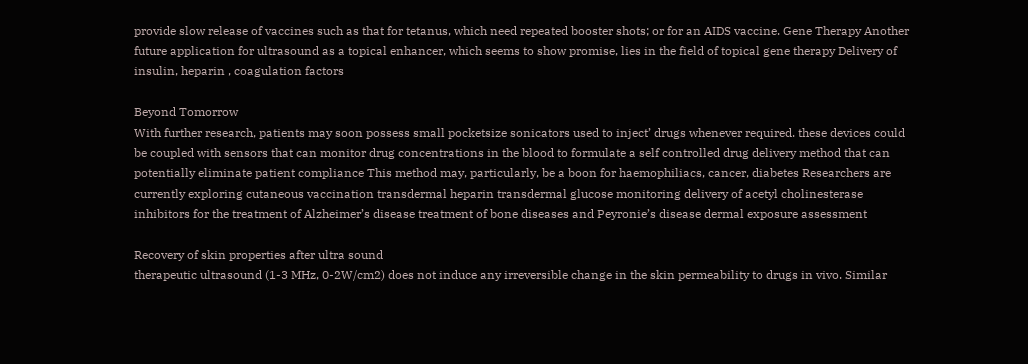provide slow release of vaccines such as that for tetanus, which need repeated booster shots; or for an AIDS vaccine. Gene Therapy Another future application for ultrasound as a topical enhancer, which seems to show promise, lies in the field of topical gene therapy Delivery of insulin, heparin , coagulation factors

Beyond Tomorrow
With further research, patients may soon possess small pocketsize sonicators used to inject’ drugs whenever required. these devices could be coupled with sensors that can monitor drug concentrations in the blood to formulate a self controlled drug delivery method that can potentially eliminate patient compliance This method may, particularly, be a boon for haemophiliacs, cancer, diabetes Researchers are currently exploring cutaneous vaccination transdermal heparin transdermal glucose monitoring delivery of acetyl cholinesterase inhibitors for the treatment of Alzheimer’s disease treatment of bone diseases and Peyronie’s disease dermal exposure assessment

Recovery of skin properties after ultra sound
therapeutic ultrasound (1-3 MHz, 0-2W/cm2) does not induce any irreversible change in the skin permeability to drugs in vivo. Similar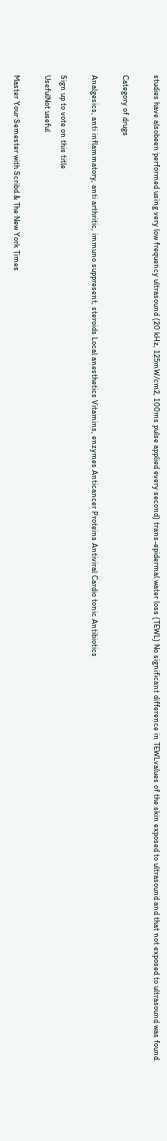studies have alsobeen performed using very low frequency ultrasound (20 kHz, 125mW/cm2, 100ms pulse applied every second) trans-epidermal water loss (TEWL) No significant difference in TEWLvalues of the skin exposed to ultrasound and that not exposed to ultrasound was found.

Category of drugs

Analgesics, anti inflammatory, anti arthritic, immuno suppresent, steroids Local anesthetics Vitamins, enzymes Anticancer Proteins Antiviral Cardio tonic Antibiotics

Sign up to vote on this title
UsefulNot useful

Master Your Semester with Scribd & The New York Times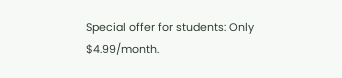Special offer for students: Only $4.99/month.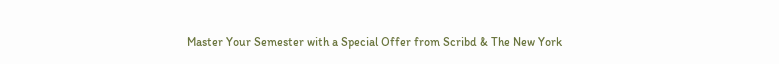Master Your Semester with a Special Offer from Scribd & The New York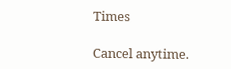Times

Cancel anytime.